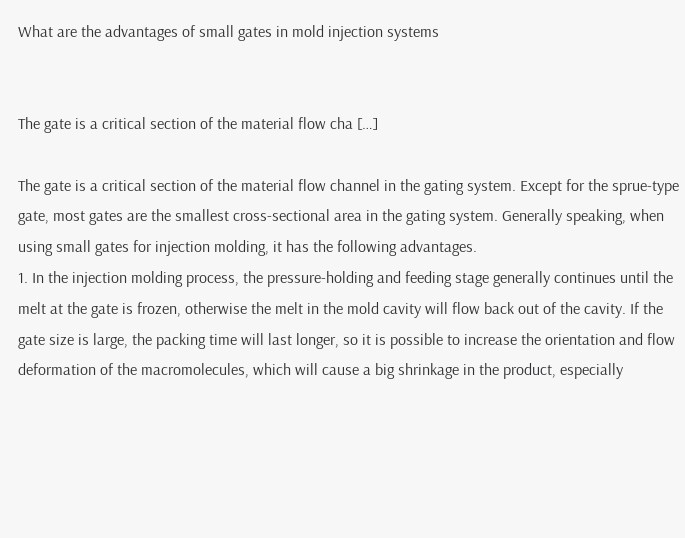What are the advantages of small gates in mold injection systems


The gate is a critical section of the material flow cha […]

The gate is a critical section of the material flow channel in the gating system. Except for the sprue-type gate, most gates are the smallest cross-sectional area in the gating system. Generally speaking, when using small gates for injection molding, it has the following advantages.
1. In the injection molding process, the pressure-holding and feeding stage generally continues until the melt at the gate is frozen, otherwise the melt in the mold cavity will flow back out of the cavity. If the gate size is large, the packing time will last longer, so it is possible to increase the orientation and flow deformation of the macromolecules, which will cause a big shrinkage in the product, especially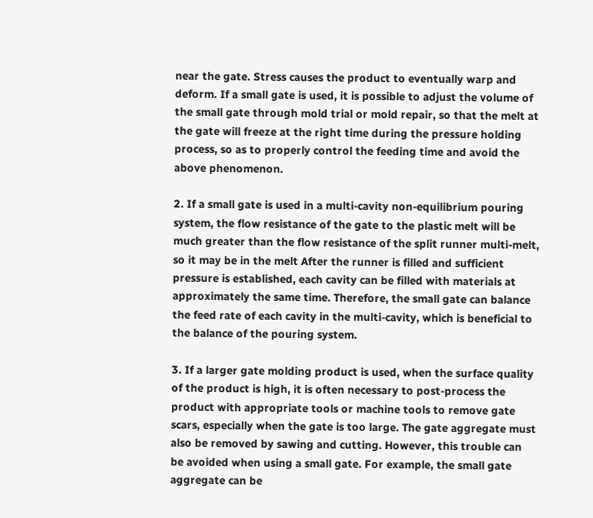near the gate. Stress causes the product to eventually warp and deform. If a small gate is used, it is possible to adjust the volume of the small gate through mold trial or mold repair, so that the melt at the gate will freeze at the right time during the pressure holding process, so as to properly control the feeding time and avoid the above phenomenon.

2. If a small gate is used in a multi-cavity non-equilibrium pouring system, the flow resistance of the gate to the plastic melt will be much greater than the flow resistance of the split runner multi-melt, so it may be in the melt After the runner is filled and sufficient pressure is established, each cavity can be filled with materials at approximately the same time. Therefore, the small gate can balance the feed rate of each cavity in the multi-cavity, which is beneficial to the balance of the pouring system.

3. If a larger gate molding product is used, when the surface quality of the product is high, it is often necessary to post-process the product with appropriate tools or machine tools to remove gate scars, especially when the gate is too large. The gate aggregate must also be removed by sawing and cutting. However, this trouble can be avoided when using a small gate. For example, the small gate aggregate can be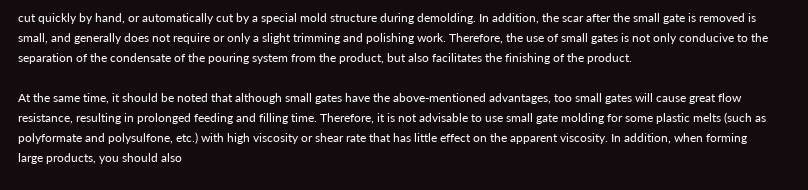cut quickly by hand, or automatically cut by a special mold structure during demolding. In addition, the scar after the small gate is removed is small, and generally does not require or only a slight trimming and polishing work. Therefore, the use of small gates is not only conducive to the separation of the condensate of the pouring system from the product, but also facilitates the finishing of the product.

At the same time, it should be noted that although small gates have the above-mentioned advantages, too small gates will cause great flow resistance, resulting in prolonged feeding and filling time. Therefore, it is not advisable to use small gate molding for some plastic melts (such as polyformate and polysulfone, etc.) with high viscosity or shear rate that has little effect on the apparent viscosity. In addition, when forming large products, you should also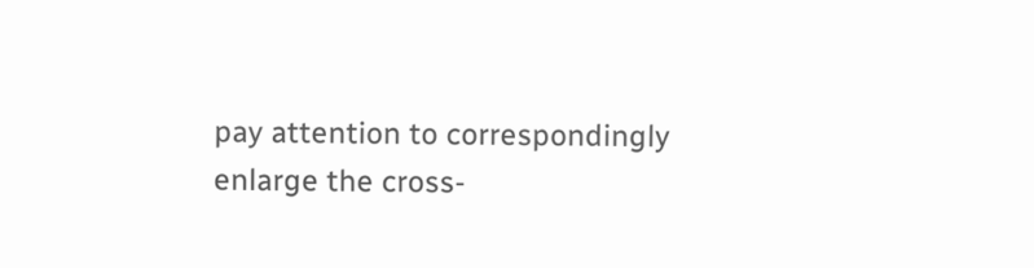pay attention to correspondingly enlarge the cross-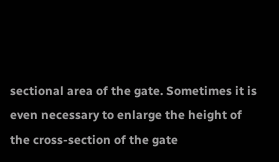sectional area of the gate. Sometimes it is even necessary to enlarge the height of the cross-section of the gate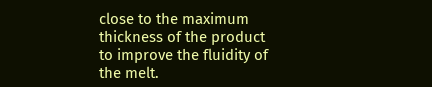close to the maximum thickness of the product to improve the fluidity of the melt.